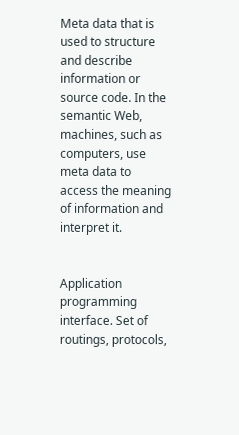Meta data that is used to structure and describe information or source code. In the semantic Web, machines, such as computers, use meta data to access the meaning of information and interpret it.


Application programming interface. Set of routings, protocols,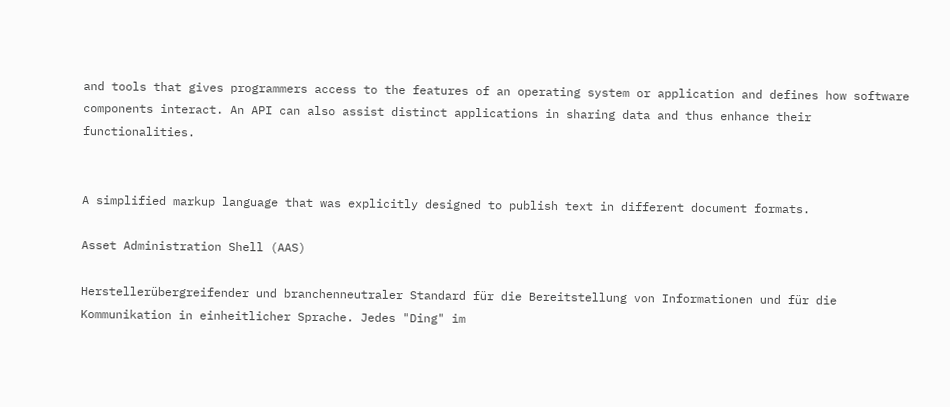and tools that gives programmers access to the features of an operating system or application and defines how software components interact. An API can also assist distinct applications in sharing data and thus enhance their functionalities.


A simplified markup language that was explicitly designed to publish text in different document formats.

Asset Administration Shell (AAS)

Herstellerübergreifender und branchenneutraler Standard für die Bereitstellung von Informationen und für die Kommunikation in einheitlicher Sprache. Jedes "Ding" im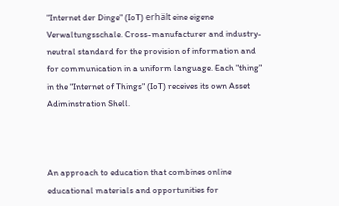"Internet der Dinge" (IoT) erhält eine eigene Verwaltungsschale. Cross-manufacturer and industry-neutral standard for the provision of information and for communication in a uniform language. Each "thing" in the "Internet of Things" (IoT) receives its own Asset Adiminstration Shell.



An approach to education that combines online educational materials and opportunities for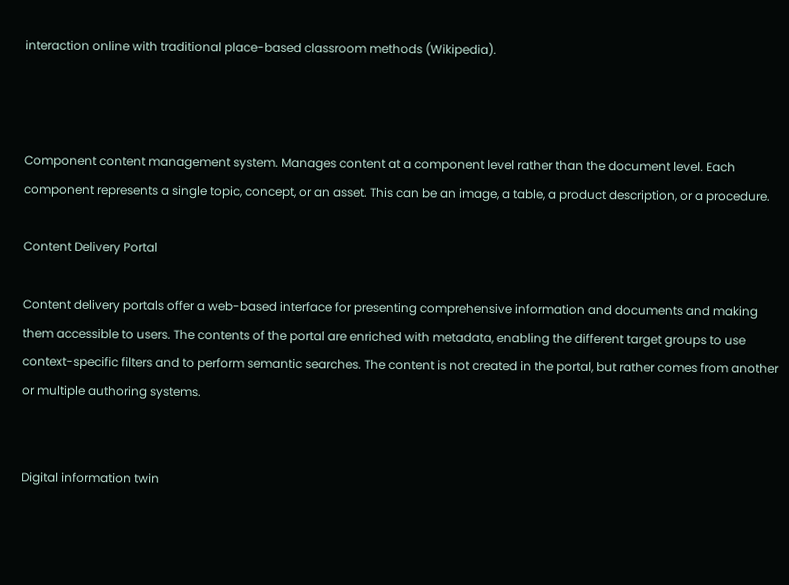interaction online with traditional place-based classroom methods (Wikipedia).



Component content management system. Manages content at a component level rather than the document level. Each component represents a single topic, concept, or an asset. This can be an image, a table, a product description, or a procedure.

Content Delivery Portal

Content delivery portals offer a web-based interface for presenting comprehensive information and documents and making them accessible to users. The contents of the portal are enriched with metadata, enabling the different target groups to use context-specific filters and to perform semantic searches. The content is not created in the portal, but rather comes from another or multiple authoring systems.


Digital information twin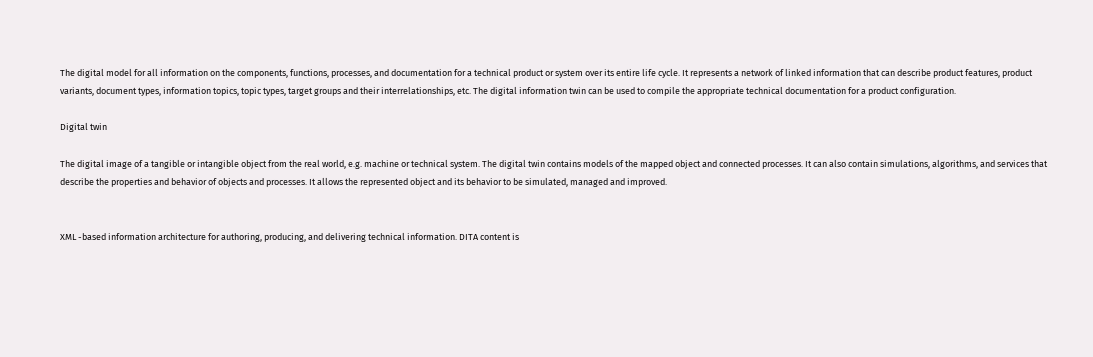The digital model for all information on the components, functions, processes, and documentation for a technical product or system over its entire life cycle. It represents a network of linked information that can describe product features, product variants, document types, information topics, topic types, target groups and their interrelationships, etc. The digital information twin can be used to compile the appropriate technical documentation for a product configuration.

Digital twin

The digital image of a tangible or intangible object from the real world, e.g. machine or technical system. The digital twin contains models of the mapped object and connected processes. It can also contain simulations, algorithms, and services that describe the properties and behavior of objects and processes. It allows the represented object and its behavior to be simulated, managed and improved.


XML -based information architecture for authoring, producing, and delivering technical information. DITA content is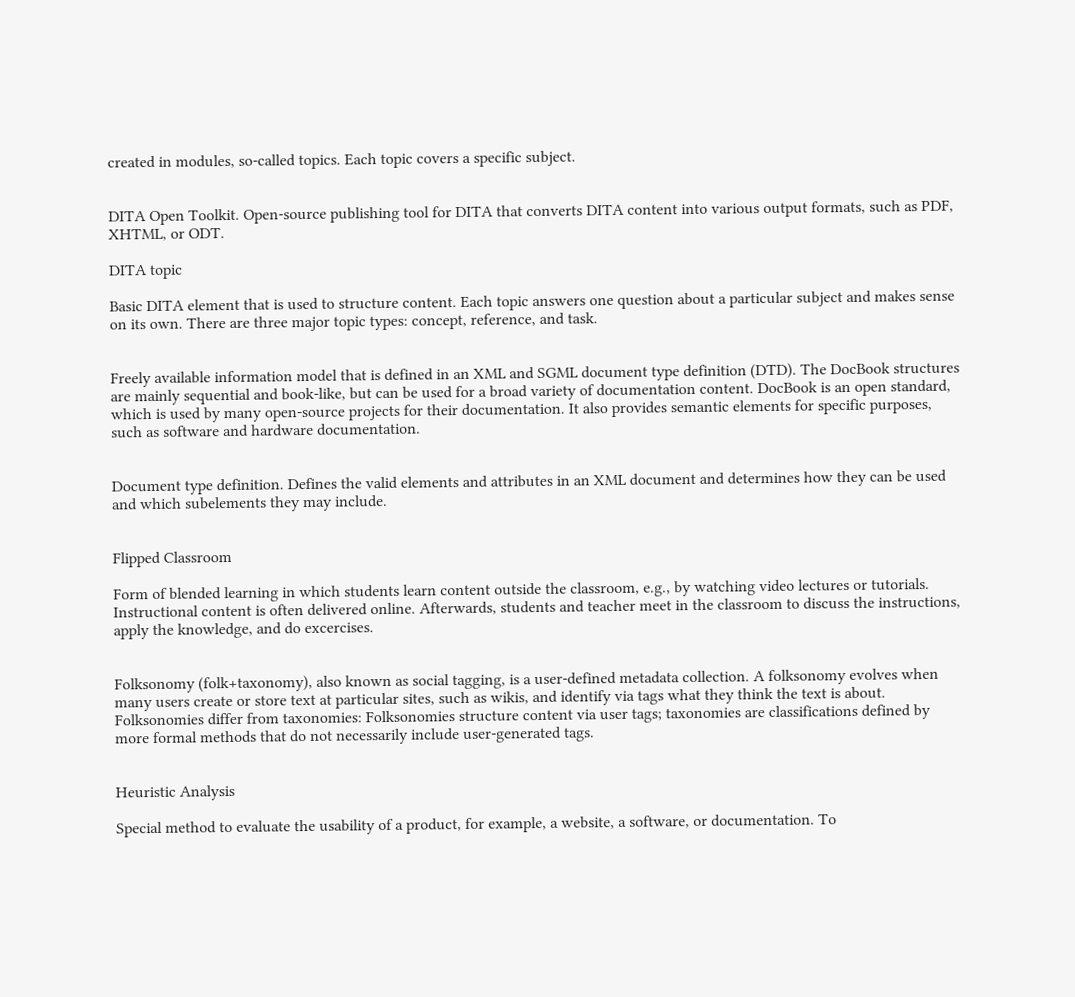created in modules, so-called topics. Each topic covers a specific subject.


DITA Open Toolkit. Open-source publishing tool for DITA that converts DITA content into various output formats, such as PDF, XHTML, or ODT.

DITA topic

Basic DITA element that is used to structure content. Each topic answers one question about a particular subject and makes sense on its own. There are three major topic types: concept, reference, and task.


Freely available information model that is defined in an XML and SGML document type definition (DTD). The DocBook structures are mainly sequential and book-like, but can be used for a broad variety of documentation content. DocBook is an open standard, which is used by many open-source projects for their documentation. It also provides semantic elements for specific purposes, such as software and hardware documentation.


Document type definition. Defines the valid elements and attributes in an XML document and determines how they can be used and which subelements they may include.


Flipped Classroom

Form of blended learning in which students learn content outside the classroom, e.g., by watching video lectures or tutorials. Instructional content is often delivered online. Afterwards, students and teacher meet in the classroom to discuss the instructions, apply the knowledge, and do excercises.


Folksonomy (folk+taxonomy), also known as social tagging, is a user-defined metadata collection. A folksonomy evolves when many users create or store text at particular sites, such as wikis, and identify via tags what they think the text is about. Folksonomies differ from taxonomies: Folksonomies structure content via user tags; taxonomies are classifications defined by more formal methods that do not necessarily include user-generated tags.


Heuristic Analysis

Special method to evaluate the usability of a product, for example, a website, a software, or documentation. To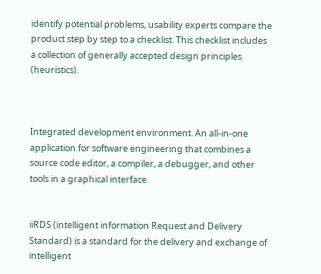identify potential problems, usability experts compare the product step by step to a checklist. This checklist includes a collection of generally accepted design principles (heuristics).



Integrated development environment. An all-in-one application for software engineering that combines a source code editor, a compiler, a debugger, and other tools in a graphical interface.


iiRDS (intelligent information Request and Delivery Standard) is a standard for the delivery and exchange of intelligent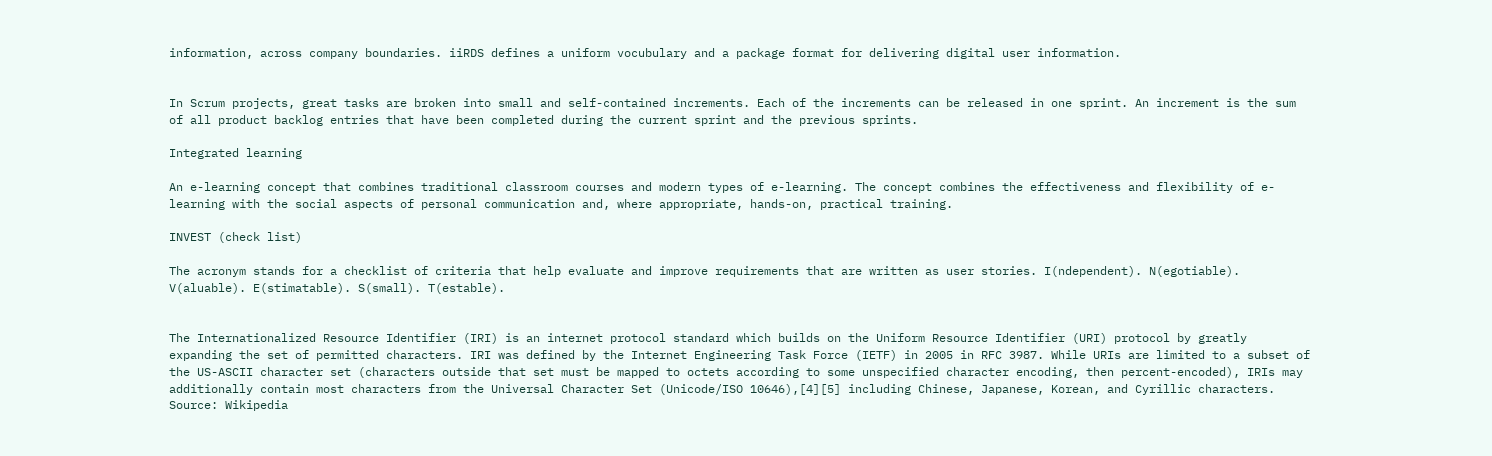information, across company boundaries. iiRDS defines a uniform vocubulary and a package format for delivering digital user information.


In Scrum projects, great tasks are broken into small and self-contained increments. Each of the increments can be released in one sprint. An increment is the sum of all product backlog entries that have been completed during the current sprint and the previous sprints.

Integrated learning

An e-learning concept that combines traditional classroom courses and modern types of e-learning. The concept combines the effectiveness and flexibility of e-learning with the social aspects of personal communication and, where appropriate, hands-on, practical training.

INVEST (check list)

The acronym stands for a checklist of criteria that help evaluate and improve requirements that are written as user stories. I(ndependent). N(egotiable). V(aluable). E(stimatable). S(small). T(estable).


The Internationalized Resource Identifier (IRI) is an internet protocol standard which builds on the Uniform Resource Identifier (URI) protocol by greatly expanding the set of permitted characters. IRI was defined by the Internet Engineering Task Force (IETF) in 2005 in RFC 3987. While URIs are limited to a subset of the US-ASCII character set (characters outside that set must be mapped to octets according to some unspecified character encoding, then percent-encoded), IRIs may additionally contain most characters from the Universal Character Set (Unicode/ISO 10646),[4][5] including Chinese, Japanese, Korean, and Cyrillic characters. Source: Wikipedia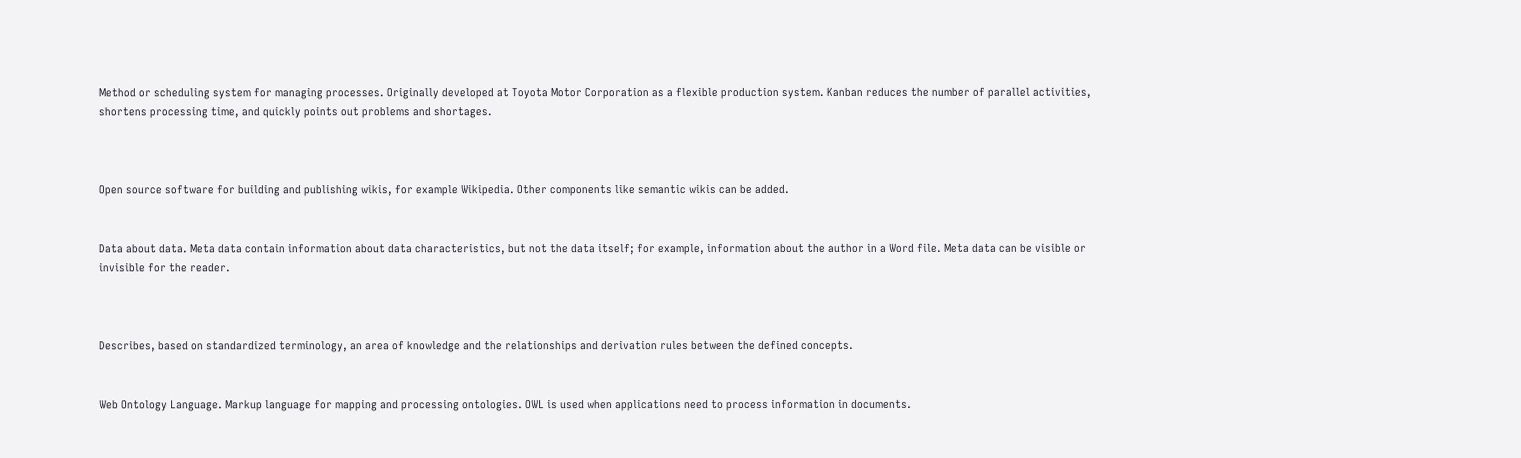Method or scheduling system for managing processes. Originally developed at Toyota Motor Corporation as a flexible production system. Kanban reduces the number of parallel activities, shortens processing time, and quickly points out problems and shortages.



Open source software for building and publishing wikis, for example Wikipedia. Other components like semantic wikis can be added.


Data about data. Meta data contain information about data characteristics, but not the data itself; for example, information about the author in a Word file. Meta data can be visible or invisible for the reader.



Describes, based on standardized terminology, an area of knowledge and the relationships and derivation rules between the defined concepts.


Web Ontology Language. Markup language for mapping and processing ontologies. OWL is used when applications need to process information in documents.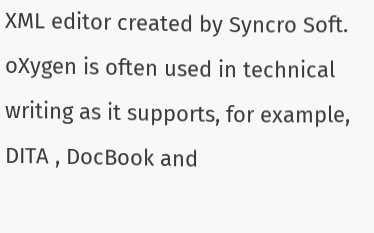XML editor created by Syncro Soft. oXygen is often used in technical writing as it supports, for example, DITA , DocBook and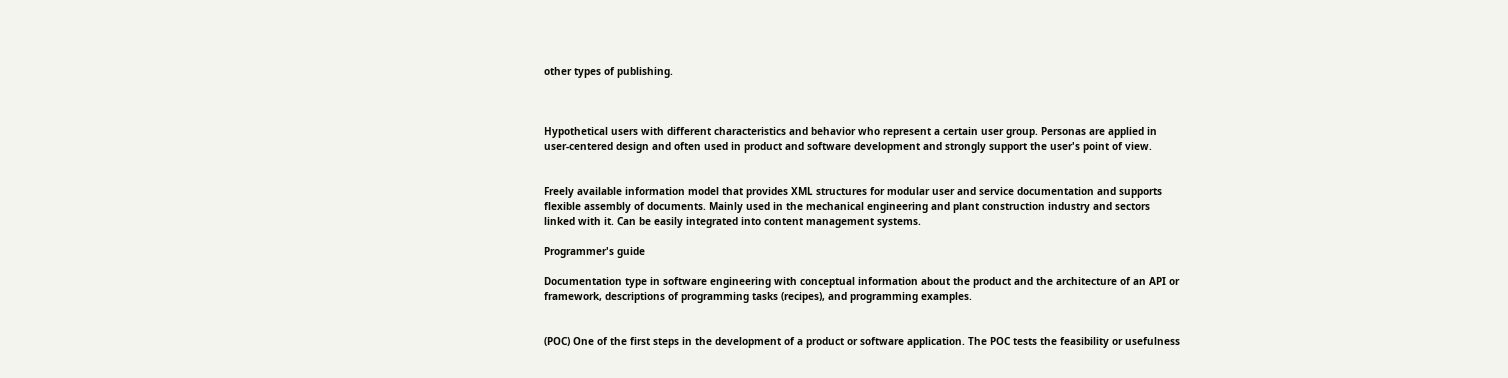other types of publishing.



Hypothetical users with different characteristics and behavior who represent a certain user group. Personas are applied in user-centered design and often used in product and software development and strongly support the user's point of view.


Freely available information model that provides XML structures for modular user and service documentation and supports flexible assembly of documents. Mainly used in the mechanical engineering and plant construction industry and sectors linked with it. Can be easily integrated into content management systems.

Programmer's guide

Documentation type in software engineering with conceptual information about the product and the architecture of an API or framework, descriptions of programming tasks (recipes), and programming examples.


(POC) One of the first steps in the development of a product or software application. The POC tests the feasibility or usefulness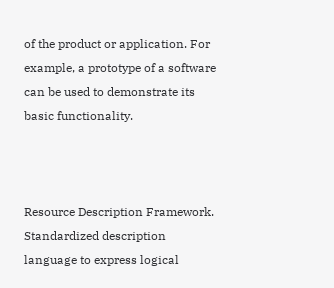of the product or application. For example, a prototype of a software can be used to demonstrate its basic functionality.



Resource Description Framework. Standardized description language to express logical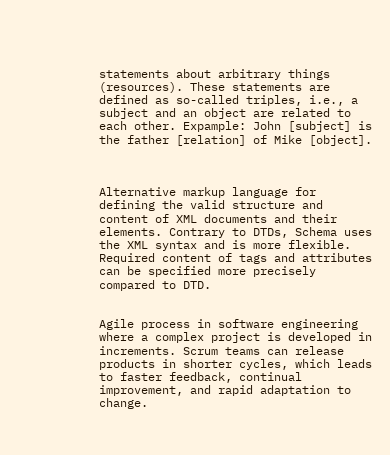statements about arbitrary things (resources). These statements are defined as so-called triples, i.e., a subject and an object are related to each other. Expample: John [subject] is the father [relation] of Mike [object].



Alternative markup language for defining the valid structure and content of XML documents and their elements. Contrary to DTDs, Schema uses the XML syntax and is more flexible. Required content of tags and attributes can be specified more precisely compared to DTD.


Agile process in software engineering where a complex project is developed in increments. Scrum teams can release products in shorter cycles, which leads to faster feedback, continual improvement, and rapid adaptation to change.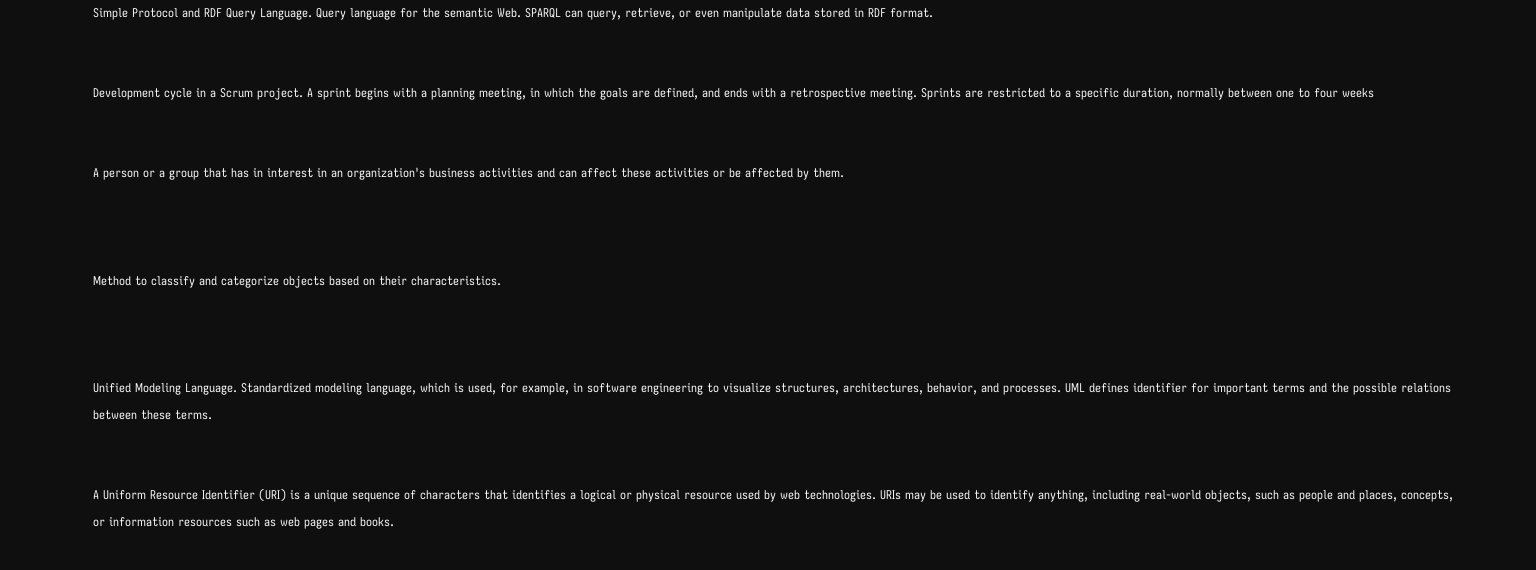Simple Protocol and RDF Query Language. Query language for the semantic Web. SPARQL can query, retrieve, or even manipulate data stored in RDF format.


Development cycle in a Scrum project. A sprint begins with a planning meeting, in which the goals are defined, and ends with a retrospective meeting. Sprints are restricted to a specific duration, normally between one to four weeks


A person or a group that has in interest in an organization's business activities and can affect these activities or be affected by them.



Method to classify and categorize objects based on their characteristics.



Unified Modeling Language. Standardized modeling language, which is used, for example, in software engineering to visualize structures, architectures, behavior, and processes. UML defines identifier for important terms and the possible relations between these terms.


A Uniform Resource Identifier (URI) is a unique sequence of characters that identifies a logical or physical resource used by web technologies. URIs may be used to identify anything, including real-world objects, such as people and places, concepts, or information resources such as web pages and books.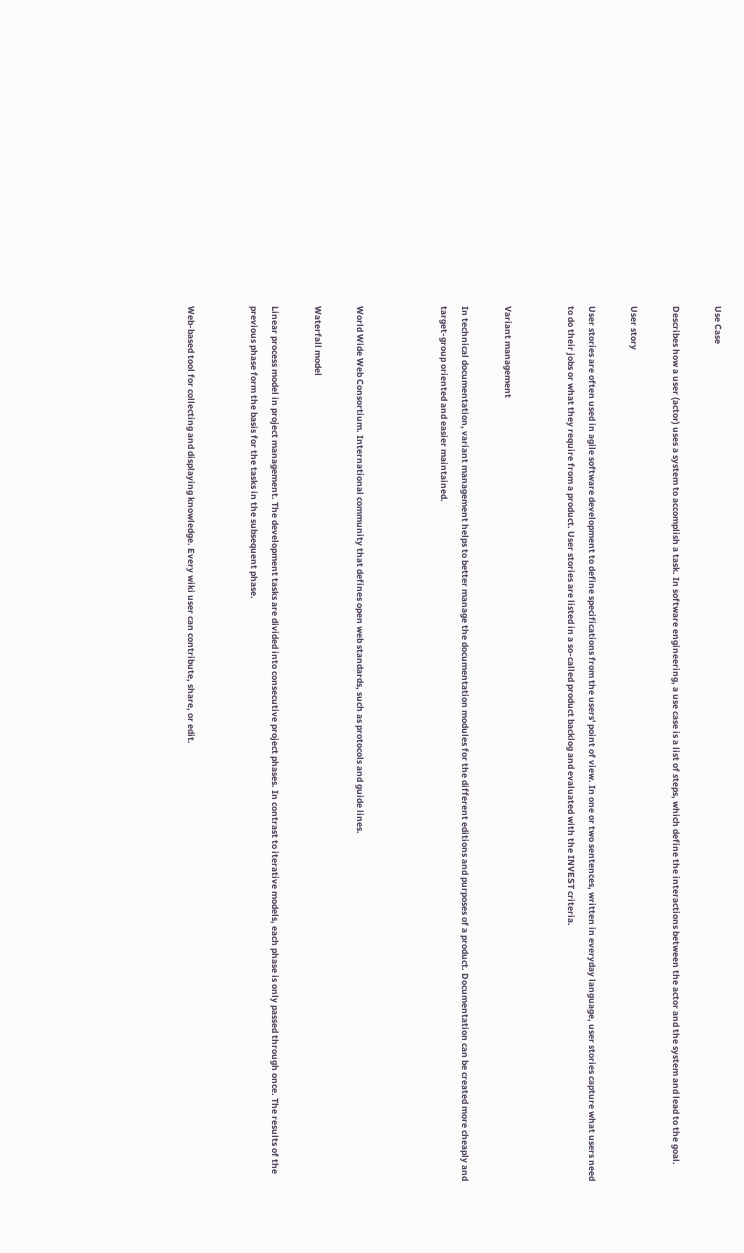Use Case

Describes how a user (actor) uses a system to accomplish a task. In software engineering, a use case is a list of steps, which define the interactions between the actor and the system and lead to the goal.

User story

User stories are often used in agile software development to define specifications from the users' point of view. In one or two sentences, written in everyday language, user stories capture what users need to do their jobs or what they require from a product. User stories are listed in a so-called product backlog and evaluated with the INVEST criteria.


Variant management

In technical documentation, variant management helps to better manage the documentation modules for the different editions and purposes of a product. Documentation can be created more cheaply and target-group oriented and easier maintained.



World Wide Web Consortium. International community that defines open web standards, such as protocols and guide lines.

Waterfall model

Linear process model in project management. The development tasks are divided into consecutive project phases. In contrast to iterative models, each phase is only passed through once. The results of the previous phase form the basis for the tasks in the subsequent phase.


Web-based tool for collecting and displaying knowledge. Every wiki user can contribute, share, or edit.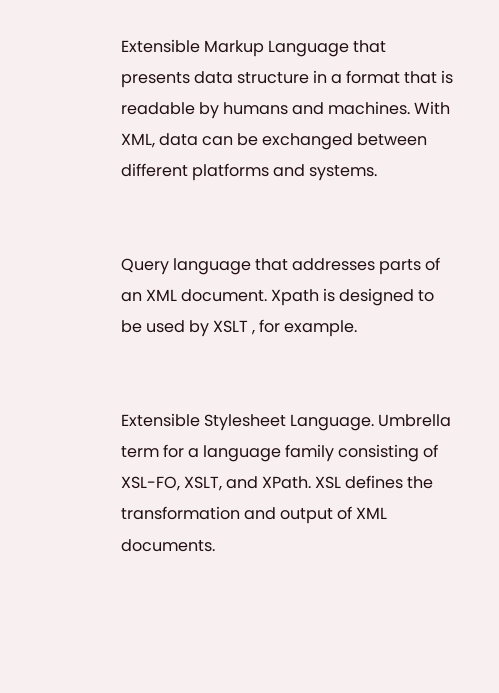Extensible Markup Language that presents data structure in a format that is readable by humans and machines. With XML, data can be exchanged between different platforms and systems.


Query language that addresses parts of an XML document. Xpath is designed to be used by XSLT , for example.


Extensible Stylesheet Language. Umbrella term for a language family consisting of XSL-FO, XSLT, and XPath. XSL defines the transformation and output of XML documents.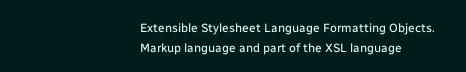Extensible Stylesheet Language Formatting Objects. Markup language and part of the XSL language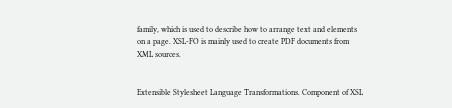family, which is used to describe how to arrange text and elements on a page. XSL-FO is mainly used to create PDF documents from XML sources.


Extensible Stylesheet Language Transformations. Component of XSL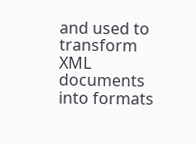and used to transform XML documents into formats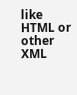like HTML or other XML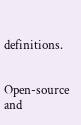definitions.


Open-source and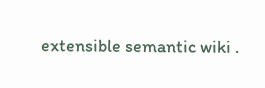extensible semantic wiki .